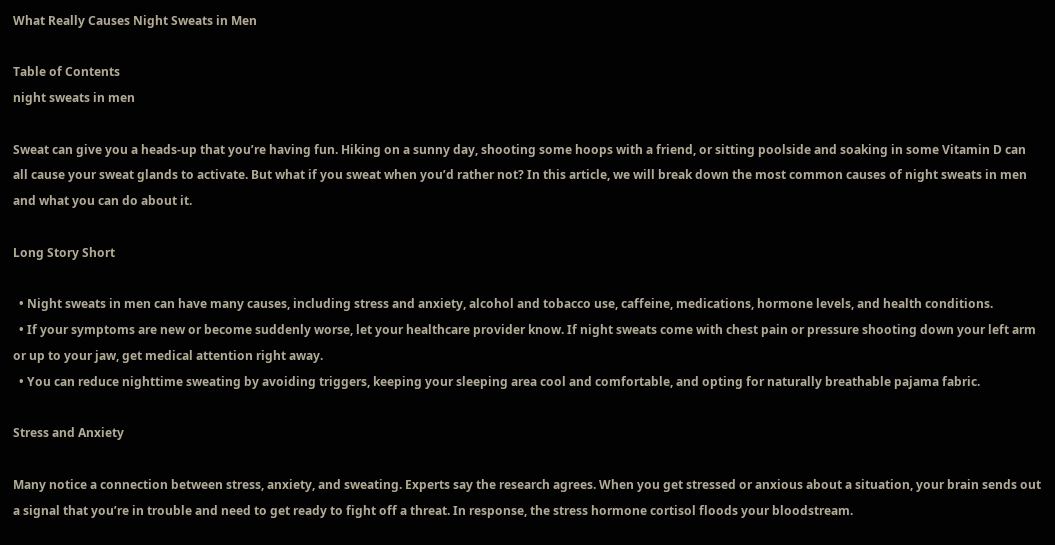What Really Causes Night Sweats in Men

Table of Contents
night sweats in men

Sweat can give you a heads-up that you’re having fun. Hiking on a sunny day, shooting some hoops with a friend, or sitting poolside and soaking in some Vitamin D can all cause your sweat glands to activate. But what if you sweat when you’d rather not? In this article, we will break down the most common causes of night sweats in men and what you can do about it.

Long Story Short

  • Night sweats in men can have many causes, including stress and anxiety, alcohol and tobacco use, caffeine, medications, hormone levels, and health conditions.
  • If your symptoms are new or become suddenly worse, let your healthcare provider know. If night sweats come with chest pain or pressure shooting down your left arm or up to your jaw, get medical attention right away.
  • You can reduce nighttime sweating by avoiding triggers, keeping your sleeping area cool and comfortable, and opting for naturally breathable pajama fabric.

Stress and Anxiety

Many notice a connection between stress, anxiety, and sweating. Experts say the research agrees. When you get stressed or anxious about a situation, your brain sends out a signal that you’re in trouble and need to get ready to fight off a threat. In response, the stress hormone cortisol floods your bloodstream.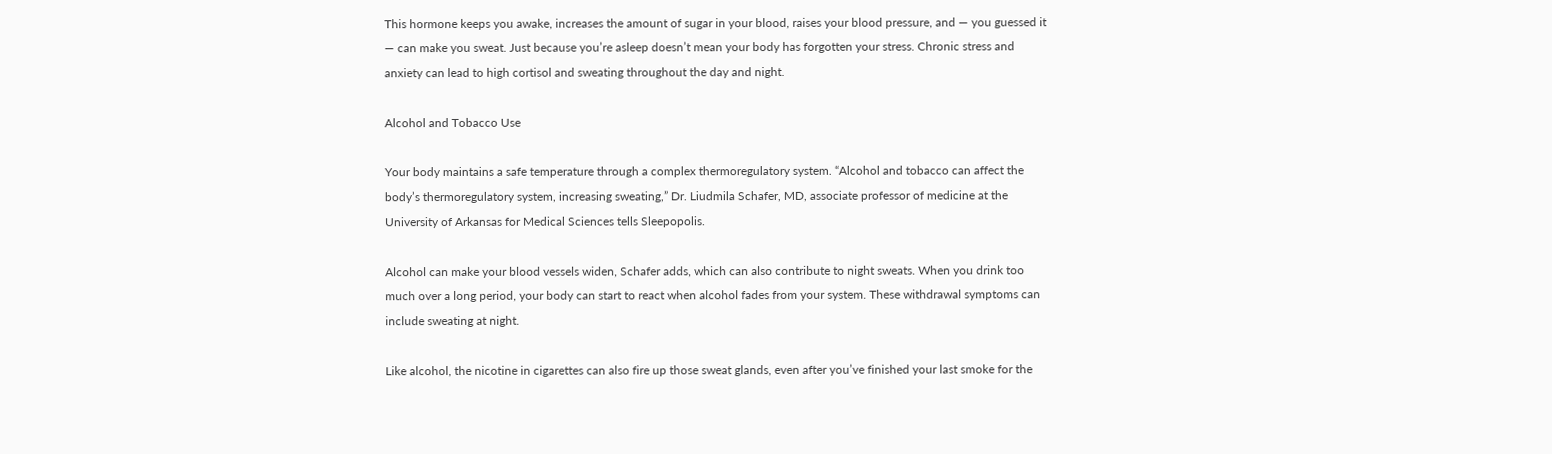This hormone keeps you awake, increases the amount of sugar in your blood, raises your blood pressure, and — you guessed it — can make you sweat. Just because you’re asleep doesn’t mean your body has forgotten your stress. Chronic stress and anxiety can lead to high cortisol and sweating throughout the day and night.

Alcohol and Tobacco Use

Your body maintains a safe temperature through a complex thermoregulatory system. “Alcohol and tobacco can affect the body’s thermoregulatory system, increasing sweating,” Dr. Liudmila Schafer, MD, associate professor of medicine at the University of Arkansas for Medical Sciences tells Sleepopolis.

Alcohol can make your blood vessels widen, Schafer adds, which can also contribute to night sweats. When you drink too much over a long period, your body can start to react when alcohol fades from your system. These withdrawal symptoms can include sweating at night.

Like alcohol, the nicotine in cigarettes can also fire up those sweat glands, even after you’ve finished your last smoke for the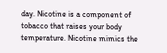day. Nicotine is a component of tobacco that raises your body temperature. Nicotine mimics the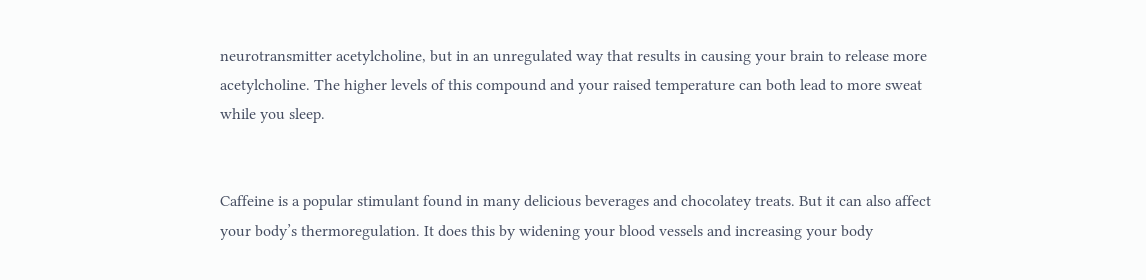neurotransmitter acetylcholine, but in an unregulated way that results in causing your brain to release more acetylcholine. The higher levels of this compound and your raised temperature can both lead to more sweat while you sleep.


Caffeine is a popular stimulant found in many delicious beverages and chocolatey treats. But it can also affect your body’s thermoregulation. It does this by widening your blood vessels and increasing your body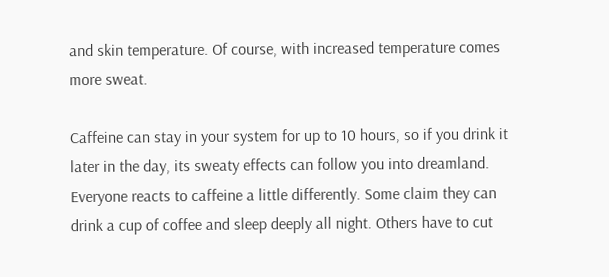and skin temperature. Of course, with increased temperature comes more sweat.

Caffeine can stay in your system for up to 10 hours, so if you drink it later in the day, its sweaty effects can follow you into dreamland. Everyone reacts to caffeine a little differently. Some claim they can drink a cup of coffee and sleep deeply all night. Others have to cut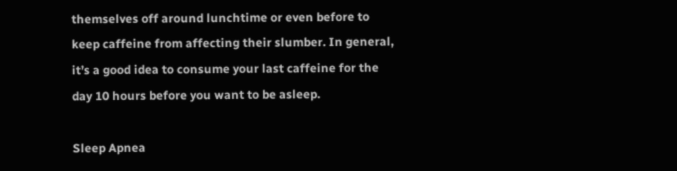themselves off around lunchtime or even before to keep caffeine from affecting their slumber. In general, it’s a good idea to consume your last caffeine for the day 10 hours before you want to be asleep.

Sleep Apnea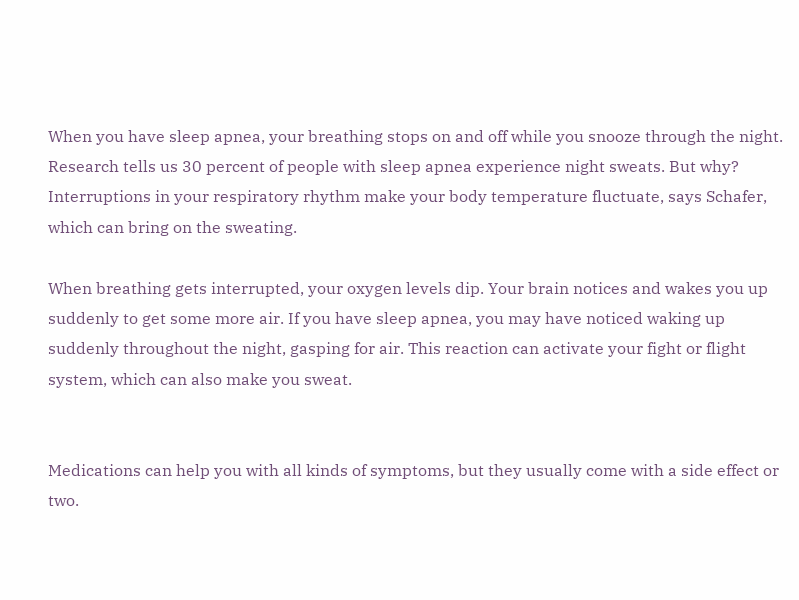When you have sleep apnea, your breathing stops on and off while you snooze through the night. Research tells us 30 percent of people with sleep apnea experience night sweats. But why? Interruptions in your respiratory rhythm make your body temperature fluctuate, says Schafer, which can bring on the sweating.

When breathing gets interrupted, your oxygen levels dip. Your brain notices and wakes you up suddenly to get some more air. If you have sleep apnea, you may have noticed waking up suddenly throughout the night, gasping for air. This reaction can activate your fight or flight system, which can also make you sweat.


Medications can help you with all kinds of symptoms, but they usually come with a side effect or two.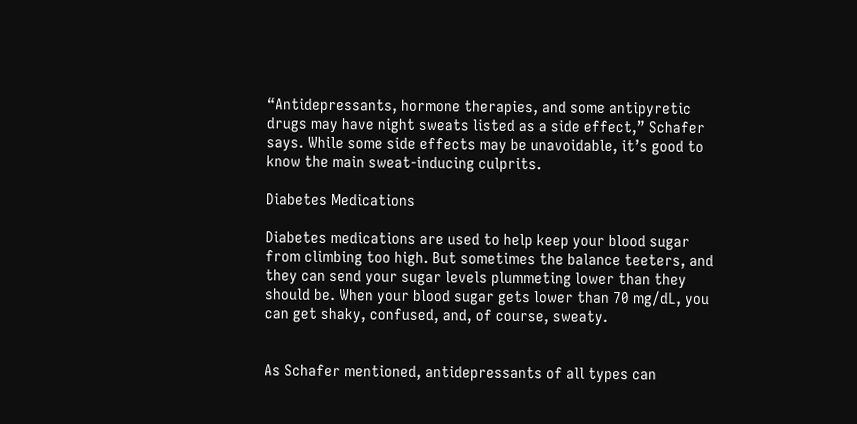“Antidepressants, hormone therapies, and some antipyretic drugs may have night sweats listed as a side effect,” Schafer says. While some side effects may be unavoidable, it’s good to know the main sweat-inducing culprits.

Diabetes Medications

Diabetes medications are used to help keep your blood sugar from climbing too high. But sometimes the balance teeters, and they can send your sugar levels plummeting lower than they should be. When your blood sugar gets lower than 70 mg/dL, you can get shaky, confused, and, of course, sweaty.


As Schafer mentioned, antidepressants of all types can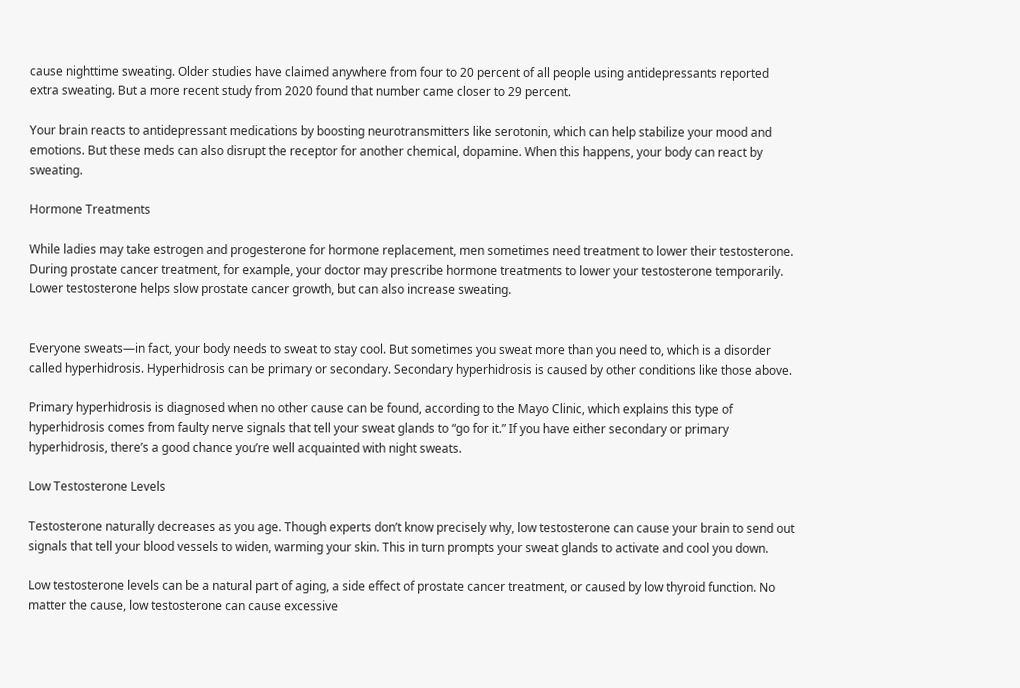cause nighttime sweating. Older studies have claimed anywhere from four to 20 percent of all people using antidepressants reported extra sweating. But a more recent study from 2020 found that number came closer to 29 percent.

Your brain reacts to antidepressant medications by boosting neurotransmitters like serotonin, which can help stabilize your mood and emotions. But these meds can also disrupt the receptor for another chemical, dopamine. When this happens, your body can react by sweating.

Hormone Treatments

While ladies may take estrogen and progesterone for hormone replacement, men sometimes need treatment to lower their testosterone. During prostate cancer treatment, for example, your doctor may prescribe hormone treatments to lower your testosterone temporarily. Lower testosterone helps slow prostate cancer growth, but can also increase sweating.


Everyone sweats—in fact, your body needs to sweat to stay cool. But sometimes you sweat more than you need to, which is a disorder called hyperhidrosis. Hyperhidrosis can be primary or secondary. Secondary hyperhidrosis is caused by other conditions like those above.

Primary hyperhidrosis is diagnosed when no other cause can be found, according to the Mayo Clinic, which explains this type of hyperhidrosis comes from faulty nerve signals that tell your sweat glands to “go for it.” If you have either secondary or primary hyperhidrosis, there’s a good chance you’re well acquainted with night sweats.

Low Testosterone Levels

Testosterone naturally decreases as you age. Though experts don’t know precisely why, low testosterone can cause your brain to send out signals that tell your blood vessels to widen, warming your skin. This in turn prompts your sweat glands to activate and cool you down.

Low testosterone levels can be a natural part of aging, a side effect of prostate cancer treatment, or caused by low thyroid function. No matter the cause, low testosterone can cause excessive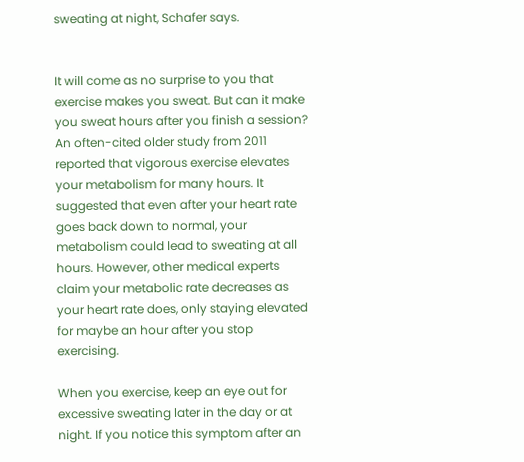sweating at night, Schafer says.


It will come as no surprise to you that exercise makes you sweat. But can it make you sweat hours after you finish a session? An often-cited older study from 2011 reported that vigorous exercise elevates your metabolism for many hours. It suggested that even after your heart rate goes back down to normal, your metabolism could lead to sweating at all hours. However, other medical experts claim your metabolic rate decreases as your heart rate does, only staying elevated for maybe an hour after you stop exercising.

When you exercise, keep an eye out for excessive sweating later in the day or at night. If you notice this symptom after an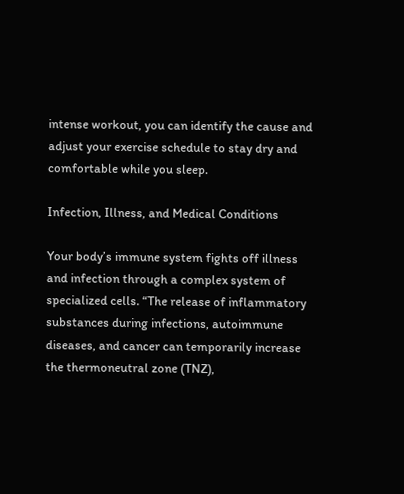intense workout, you can identify the cause and adjust your exercise schedule to stay dry and comfortable while you sleep.

Infection, Illness, and Medical Conditions

Your body’s immune system fights off illness and infection through a complex system of specialized cells. “The release of inflammatory substances during infections, autoimmune diseases, and cancer can temporarily increase the thermoneutral zone (TNZ),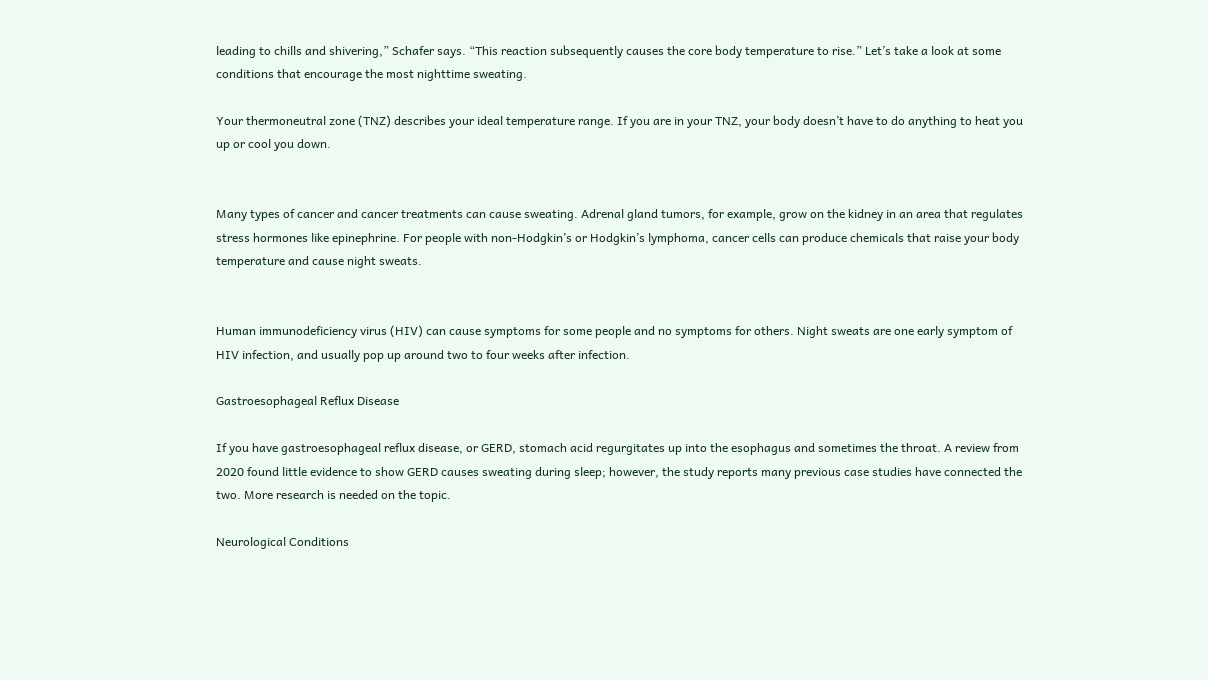leading to chills and shivering,” Schafer says. “This reaction subsequently causes the core body temperature to rise.” Let’s take a look at some conditions that encourage the most nighttime sweating.

Your thermoneutral zone (TNZ) describes your ideal temperature range. If you are in your TNZ, your body doesn’t have to do anything to heat you up or cool you down.


Many types of cancer and cancer treatments can cause sweating. Adrenal gland tumors, for example, grow on the kidney in an area that regulates stress hormones like epinephrine. For people with non-Hodgkin’s or Hodgkin’s lymphoma, cancer cells can produce chemicals that raise your body temperature and cause night sweats.


Human immunodeficiency virus (HIV) can cause symptoms for some people and no symptoms for others. Night sweats are one early symptom of HIV infection, and usually pop up around two to four weeks after infection.

Gastroesophageal Reflux Disease

If you have gastroesophageal reflux disease, or GERD, stomach acid regurgitates up into the esophagus and sometimes the throat. A review from 2020 found little evidence to show GERD causes sweating during sleep; however, the study reports many previous case studies have connected the two. More research is needed on the topic.

Neurological Conditions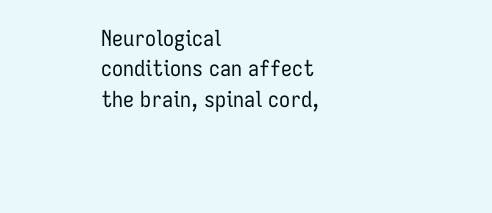Neurological conditions can affect the brain, spinal cord,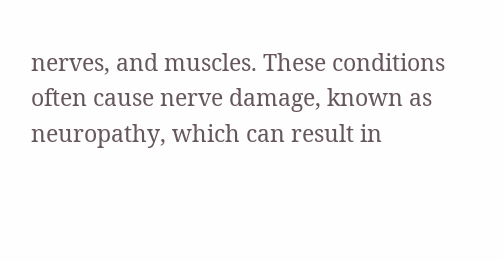nerves, and muscles. These conditions often cause nerve damage, known as neuropathy, which can result in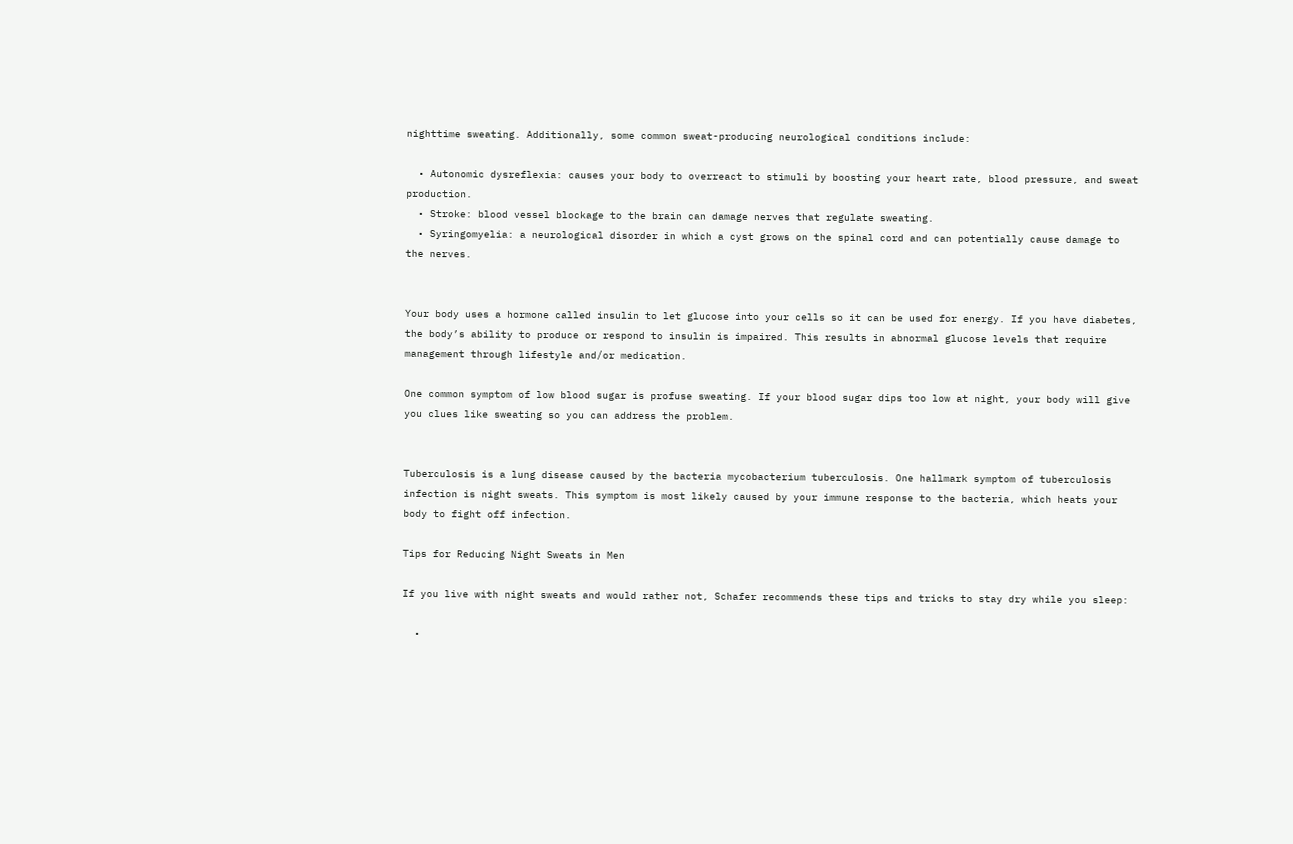nighttime sweating. Additionally, some common sweat-producing neurological conditions include:

  • Autonomic dysreflexia: causes your body to overreact to stimuli by boosting your heart rate, blood pressure, and sweat production.
  • Stroke: blood vessel blockage to the brain can damage nerves that regulate sweating.
  • Syringomyelia: a neurological disorder in which a cyst grows on the spinal cord and can potentially cause damage to the nerves.


Your body uses a hormone called insulin to let glucose into your cells so it can be used for energy. If you have diabetes, the body’s ability to produce or respond to insulin is impaired. This results in abnormal glucose levels that require management through lifestyle and/or medication.

One common symptom of low blood sugar is profuse sweating. If your blood sugar dips too low at night, your body will give you clues like sweating so you can address the problem.


Tuberculosis is a lung disease caused by the bacteria mycobacterium tuberculosis. One hallmark symptom of tuberculosis infection is night sweats. This symptom is most likely caused by your immune response to the bacteria, which heats your body to fight off infection.

Tips for Reducing Night Sweats in Men

If you live with night sweats and would rather not, Schafer recommends these tips and tricks to stay dry while you sleep:

  •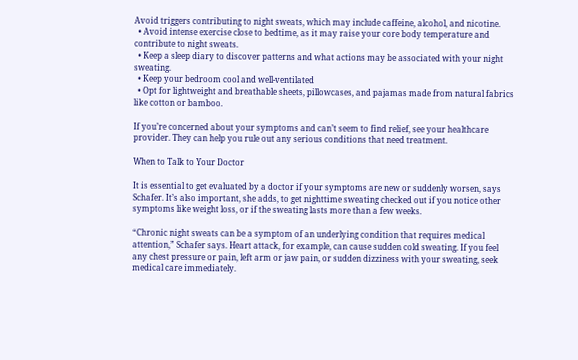Avoid triggers contributing to night sweats, which may include caffeine, alcohol, and nicotine.
  • Avoid intense exercise close to bedtime, as it may raise your core body temperature and contribute to night sweats.
  • Keep a sleep diary to discover patterns and what actions may be associated with your night sweating.
  • Keep your bedroom cool and well-ventilated
  • Opt for lightweight and breathable sheets, pillowcases, and pajamas made from natural fabrics like cotton or bamboo.

If you’re concerned about your symptoms and can’t seem to find relief, see your healthcare provider. They can help you rule out any serious conditions that need treatment.

When to Talk to Your Doctor

It is essential to get evaluated by a doctor if your symptoms are new or suddenly worsen, says Schafer. It’s also important, she adds, to get nighttime sweating checked out if you notice other symptoms like weight loss, or if the sweating lasts more than a few weeks.

“Chronic night sweats can be a symptom of an underlying condition that requires medical attention,” Schafer says. Heart attack, for example, can cause sudden cold sweating. If you feel any chest pressure or pain, left arm or jaw pain, or sudden dizziness with your sweating, seek medical care immediately.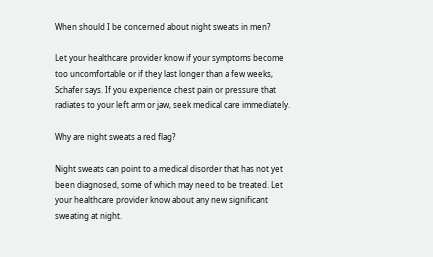When should I be concerned about night sweats in men?

Let your healthcare provider know if your symptoms become too uncomfortable or if they last longer than a few weeks, Schafer says. If you experience chest pain or pressure that radiates to your left arm or jaw, seek medical care immediately.

Why are night sweats a red flag?

Night sweats can point to a medical disorder that has not yet been diagnosed, some of which may need to be treated. Let your healthcare provider know about any new significant sweating at night.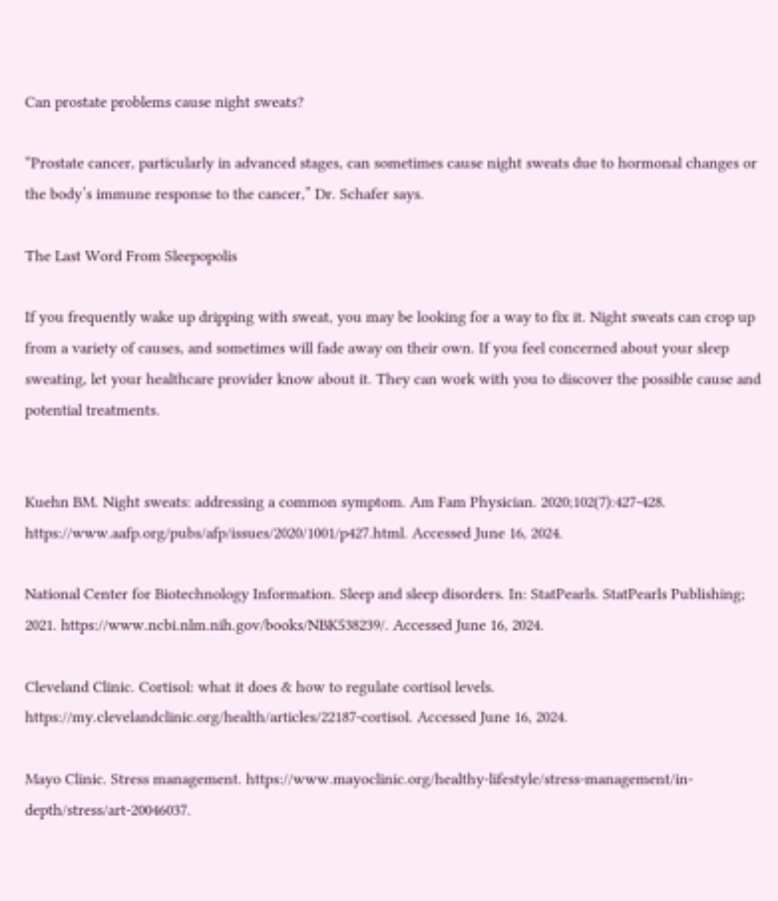Can prostate problems cause night sweats?

“Prostate cancer, particularly in advanced stages, can sometimes cause night sweats due to hormonal changes or the body’s immune response to the cancer,” Dr. Schafer says.

The Last Word From Sleepopolis

If you frequently wake up dripping with sweat, you may be looking for a way to fix it. Night sweats can crop up from a variety of causes, and sometimes will fade away on their own. If you feel concerned about your sleep sweating, let your healthcare provider know about it. They can work with you to discover the possible cause and potential treatments.


Kuehn BM. Night sweats: addressing a common symptom. Am Fam Physician. 2020;102(7):427-428. https://www.aafp.org/pubs/afp/issues/2020/1001/p427.html. Accessed June 16, 2024.

National Center for Biotechnology Information. Sleep and sleep disorders. In: StatPearls. StatPearls Publishing; 2021. https://www.ncbi.nlm.nih.gov/books/NBK538239/. Accessed June 16, 2024.

Cleveland Clinic. Cortisol: what it does & how to regulate cortisol levels. https://my.clevelandclinic.org/health/articles/22187-cortisol. Accessed June 16, 2024.

Mayo Clinic. Stress management. https://www.mayoclinic.org/healthy-lifestyle/stress-management/in-depth/stress/art-20046037.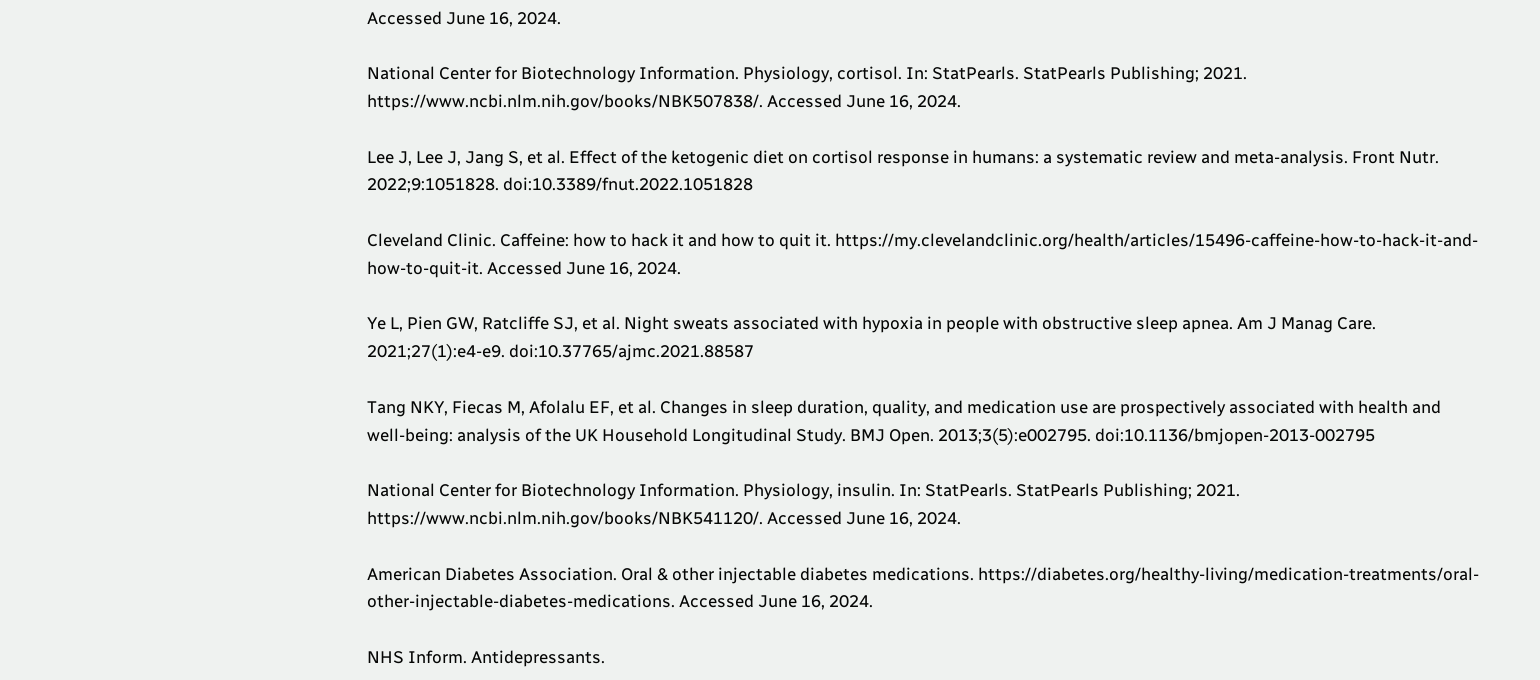Accessed June 16, 2024.

National Center for Biotechnology Information. Physiology, cortisol. In: StatPearls. StatPearls Publishing; 2021. https://www.ncbi.nlm.nih.gov/books/NBK507838/. Accessed June 16, 2024.

Lee J, Lee J, Jang S, et al. Effect of the ketogenic diet on cortisol response in humans: a systematic review and meta-analysis. Front Nutr. 2022;9:1051828. doi:10.3389/fnut.2022.1051828

Cleveland Clinic. Caffeine: how to hack it and how to quit it. https://my.clevelandclinic.org/health/articles/15496-caffeine-how-to-hack-it-and-how-to-quit-it. Accessed June 16, 2024.

Ye L, Pien GW, Ratcliffe SJ, et al. Night sweats associated with hypoxia in people with obstructive sleep apnea. Am J Manag Care. 2021;27(1):e4-e9. doi:10.37765/ajmc.2021.88587

Tang NKY, Fiecas M, Afolalu EF, et al. Changes in sleep duration, quality, and medication use are prospectively associated with health and well-being: analysis of the UK Household Longitudinal Study. BMJ Open. 2013;3(5):e002795. doi:10.1136/bmjopen-2013-002795

National Center for Biotechnology Information. Physiology, insulin. In: StatPearls. StatPearls Publishing; 2021. https://www.ncbi.nlm.nih.gov/books/NBK541120/. Accessed June 16, 2024.

American Diabetes Association. Oral & other injectable diabetes medications. https://diabetes.org/healthy-living/medication-treatments/oral-other-injectable-diabetes-medications. Accessed June 16, 2024.

NHS Inform. Antidepressants.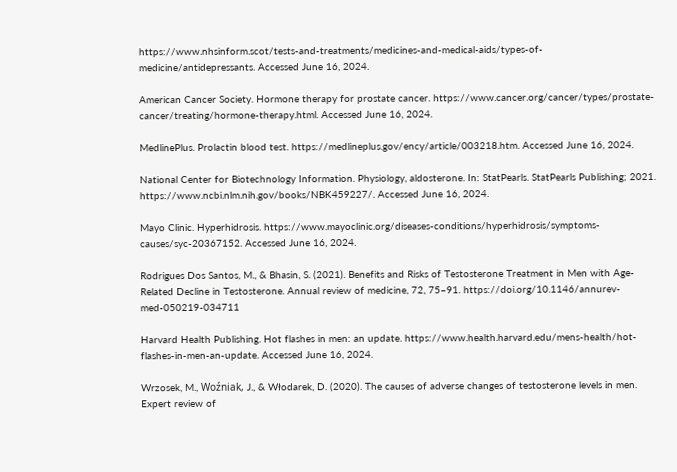https://www.nhsinform.scot/tests-and-treatments/medicines-and-medical-aids/types-of-medicine/antidepressants. Accessed June 16, 2024.

American Cancer Society. Hormone therapy for prostate cancer. https://www.cancer.org/cancer/types/prostate-cancer/treating/hormone-therapy.html. Accessed June 16, 2024.

MedlinePlus. Prolactin blood test. https://medlineplus.gov/ency/article/003218.htm. Accessed June 16, 2024.

National Center for Biotechnology Information. Physiology, aldosterone. In: StatPearls. StatPearls Publishing; 2021. https://www.ncbi.nlm.nih.gov/books/NBK459227/. Accessed June 16, 2024.

Mayo Clinic. Hyperhidrosis. https://www.mayoclinic.org/diseases-conditions/hyperhidrosis/symptoms-causes/syc-20367152. Accessed June 16, 2024.

Rodrigues Dos Santos, M., & Bhasin, S. (2021). Benefits and Risks of Testosterone Treatment in Men with Age-Related Decline in Testosterone. Annual review of medicine, 72, 75–91. https://doi.org/10.1146/annurev-med-050219-034711

Harvard Health Publishing. Hot flashes in men: an update. https://www.health.harvard.edu/mens-health/hot-flashes-in-men-an-update. Accessed June 16, 2024.

Wrzosek, M., Woźniak, J., & Włodarek, D. (2020). The causes of adverse changes of testosterone levels in men. Expert review of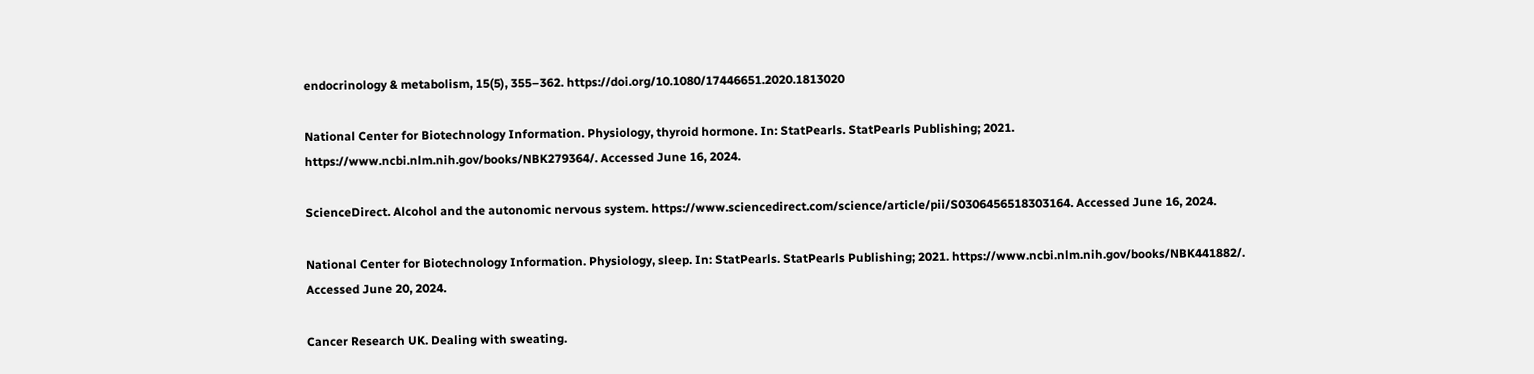endocrinology & metabolism, 15(5), 355–362. https://doi.org/10.1080/17446651.2020.1813020

National Center for Biotechnology Information. Physiology, thyroid hormone. In: StatPearls. StatPearls Publishing; 2021. https://www.ncbi.nlm.nih.gov/books/NBK279364/. Accessed June 16, 2024.

ScienceDirect. Alcohol and the autonomic nervous system. https://www.sciencedirect.com/science/article/pii/S0306456518303164. Accessed June 16, 2024.

National Center for Biotechnology Information. Physiology, sleep. In: StatPearls. StatPearls Publishing; 2021. https://www.ncbi.nlm.nih.gov/books/NBK441882/. Accessed June 20, 2024.

Cancer Research UK. Dealing with sweating.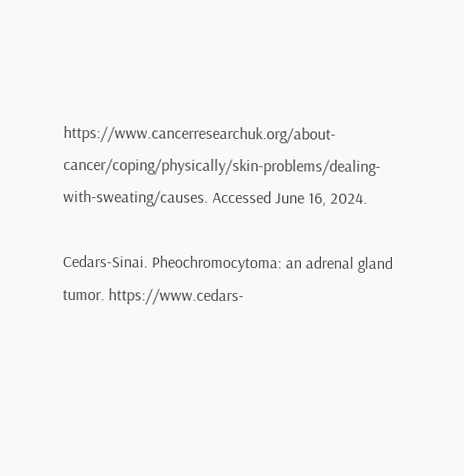https://www.cancerresearchuk.org/about-cancer/coping/physically/skin-problems/dealing-with-sweating/causes. Accessed June 16, 2024.

Cedars-Sinai. Pheochromocytoma: an adrenal gland tumor. https://www.cedars-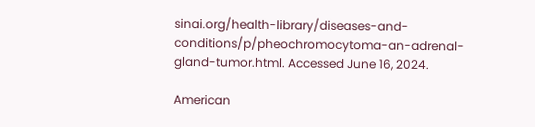sinai.org/health-library/diseases-and-conditions/p/pheochromocytoma-an-adrenal-gland-tumor.html. Accessed June 16, 2024.

American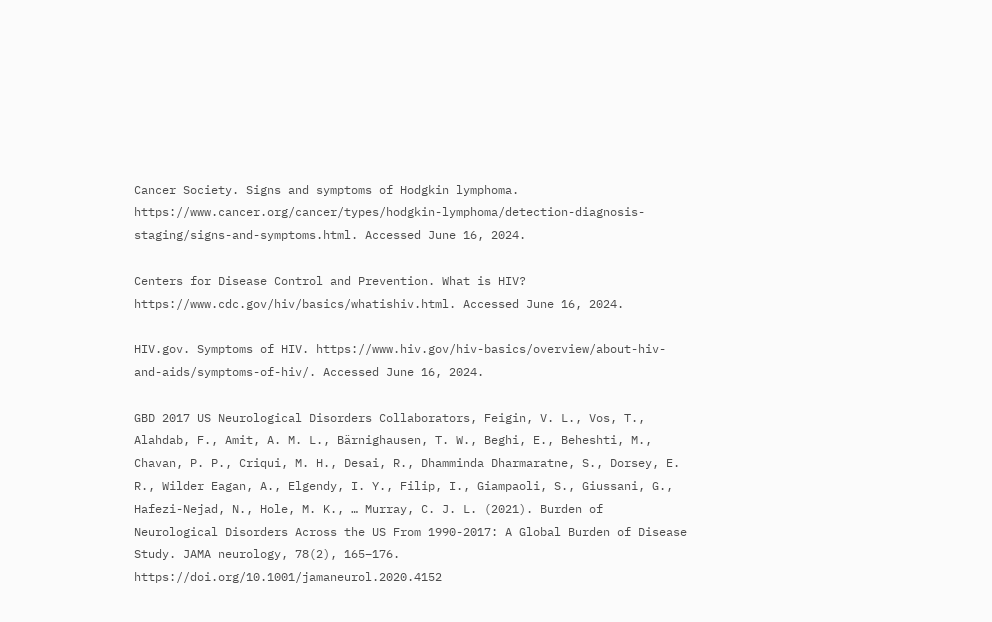Cancer Society. Signs and symptoms of Hodgkin lymphoma. https://www.cancer.org/cancer/types/hodgkin-lymphoma/detection-diagnosis-staging/signs-and-symptoms.html. Accessed June 16, 2024.

Centers for Disease Control and Prevention. What is HIV? https://www.cdc.gov/hiv/basics/whatishiv.html. Accessed June 16, 2024.

HIV.gov. Symptoms of HIV. https://www.hiv.gov/hiv-basics/overview/about-hiv-and-aids/symptoms-of-hiv/. Accessed June 16, 2024.

GBD 2017 US Neurological Disorders Collaborators, Feigin, V. L., Vos, T., Alahdab, F., Amit, A. M. L., Bärnighausen, T. W., Beghi, E., Beheshti, M., Chavan, P. P., Criqui, M. H., Desai, R., Dhamminda Dharmaratne, S., Dorsey, E. R., Wilder Eagan, A., Elgendy, I. Y., Filip, I., Giampaoli, S., Giussani, G., Hafezi-Nejad, N., Hole, M. K., … Murray, C. J. L. (2021). Burden of Neurological Disorders Across the US From 1990-2017: A Global Burden of Disease Study. JAMA neurology, 78(2), 165–176. https://doi.org/10.1001/jamaneurol.2020.4152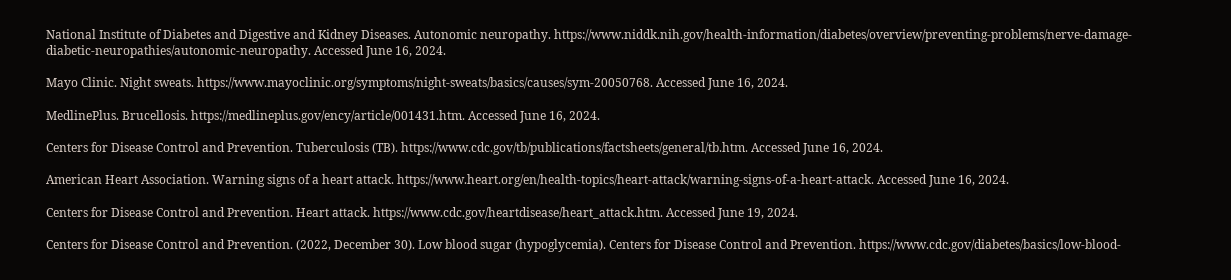National Institute of Diabetes and Digestive and Kidney Diseases. Autonomic neuropathy. https://www.niddk.nih.gov/health-information/diabetes/overview/preventing-problems/nerve-damage-diabetic-neuropathies/autonomic-neuropathy. Accessed June 16, 2024.

Mayo Clinic. Night sweats. https://www.mayoclinic.org/symptoms/night-sweats/basics/causes/sym-20050768. Accessed June 16, 2024.

MedlinePlus. Brucellosis. https://medlineplus.gov/ency/article/001431.htm. Accessed June 16, 2024.

Centers for Disease Control and Prevention. Tuberculosis (TB). https://www.cdc.gov/tb/publications/factsheets/general/tb.htm. Accessed June 16, 2024.

American Heart Association. Warning signs of a heart attack. https://www.heart.org/en/health-topics/heart-attack/warning-signs-of-a-heart-attack. Accessed June 16, 2024.

Centers for Disease Control and Prevention. Heart attack. https://www.cdc.gov/heartdisease/heart_attack.htm. Accessed June 19, 2024.

Centers for Disease Control and Prevention. (2022, December 30). Low blood sugar (hypoglycemia). Centers for Disease Control and Prevention. https://www.cdc.gov/diabetes/basics/low-blood-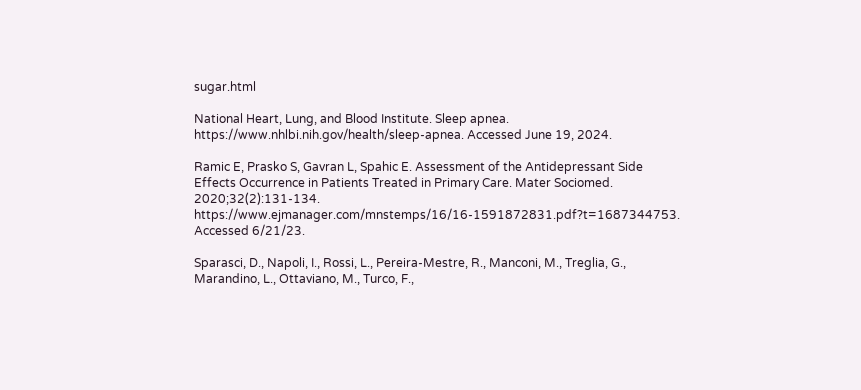sugar.html

National Heart, Lung, and Blood Institute. Sleep apnea. https://www.nhlbi.nih.gov/health/sleep-apnea. Accessed June 19, 2024.

Ramic E, Prasko S, Gavran L, Spahic E. Assessment of the Antidepressant Side Effects Occurrence in Patients Treated in Primary Care. Mater Sociomed. 2020;32(2):131-134. https://www.ejmanager.com/mnstemps/16/16-1591872831.pdf?t=1687344753. Accessed 6/21/23.

Sparasci, D., Napoli, I., Rossi, L., Pereira-Mestre, R., Manconi, M., Treglia, G., Marandino, L., Ottaviano, M., Turco, F.,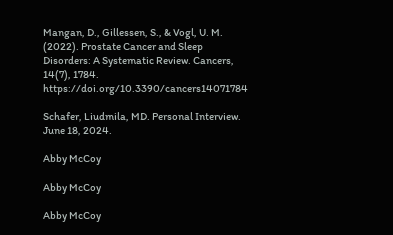Mangan, D., Gillessen, S., & Vogl, U. M. (2022). Prostate Cancer and Sleep Disorders: A Systematic Review. Cancers, 14(7), 1784. https://doi.org/10.3390/cancers14071784

Schafer, Liudmila, MD. Personal Interview. June 18, 2024.

Abby McCoy

Abby McCoy

Abby McCoy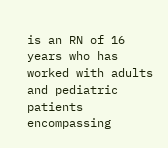is an RN of 16 years who has worked with adults and pediatric patients encompassing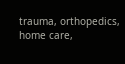trauma, orthopedics, home care,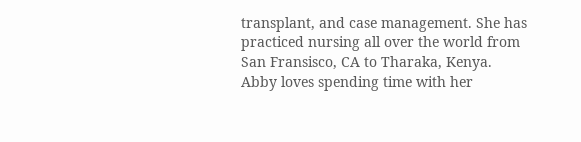transplant, and case management. She has practiced nursing all over the world from San Fransisco, CA to Tharaka, Kenya. Abby loves spending time with her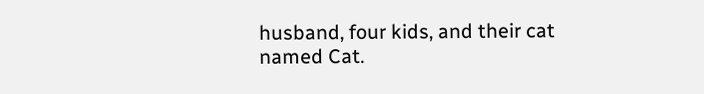husband, four kids, and their cat named Cat.